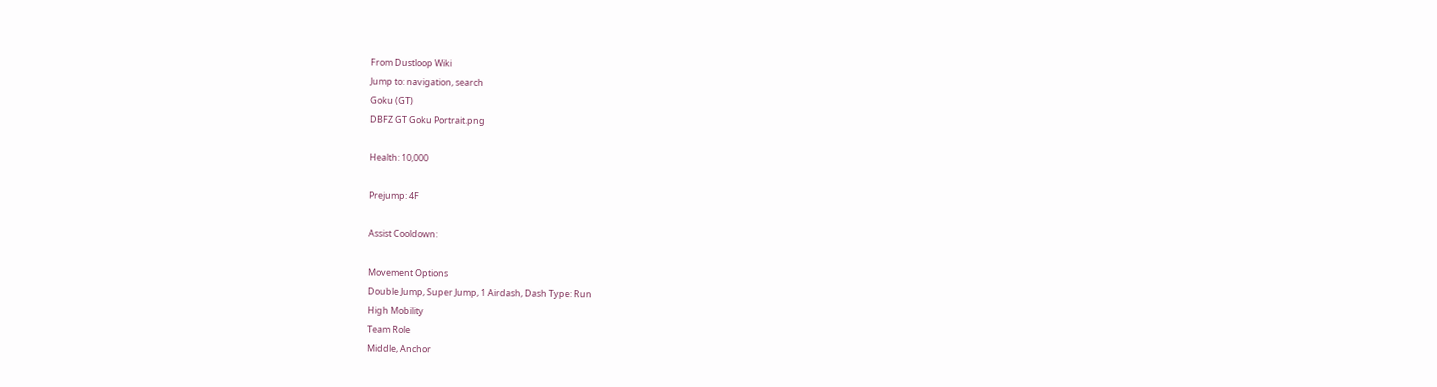From Dustloop Wiki
Jump to: navigation, search
Goku (GT)
DBFZ GT Goku Portrait.png

Health: 10,000

Prejump: 4F

Assist Cooldown:

Movement Options
Double Jump, Super Jump, 1 Airdash, Dash Type: Run
High Mobility
Team Role
Middle, Anchor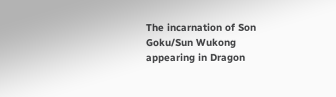The incarnation of Son Goku/Sun Wukong appearing in Dragon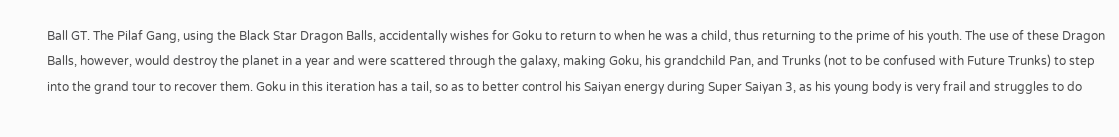Ball GT. The Pilaf Gang, using the Black Star Dragon Balls, accidentally wishes for Goku to return to when he was a child, thus returning to the prime of his youth. The use of these Dragon Balls, however, would destroy the planet in a year and were scattered through the galaxy, making Goku, his grandchild Pan, and Trunks (not to be confused with Future Trunks) to step into the grand tour to recover them. Goku in this iteration has a tail, so as to better control his Saiyan energy during Super Saiyan 3, as his young body is very frail and struggles to do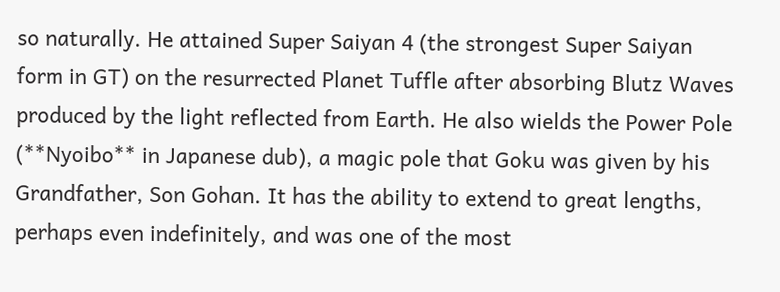so naturally. He attained Super Saiyan 4 (the strongest Super Saiyan form in GT) on the resurrected Planet Tuffle after absorbing Blutz Waves produced by the light reflected from Earth. He also wields the Power Pole (**Nyoibo** in Japanese dub), a magic pole that Goku was given by his Grandfather, Son Gohan. It has the ability to extend to great lengths, perhaps even indefinitely, and was one of the most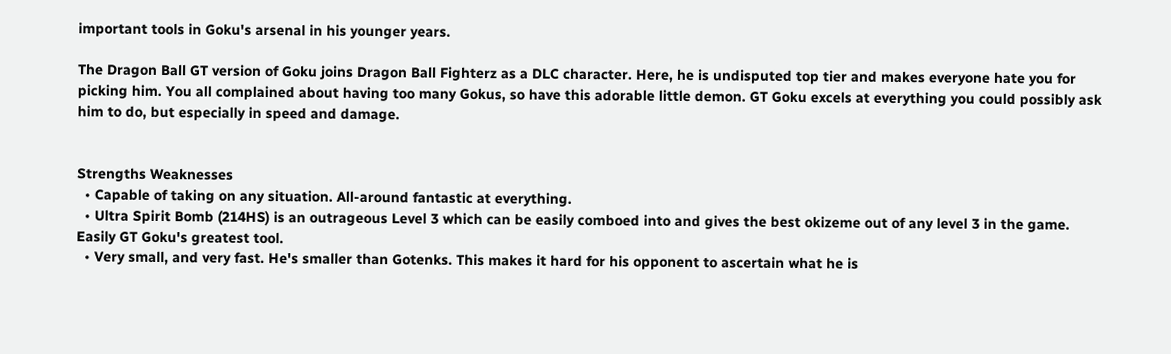important tools in Goku's arsenal in his younger years.

The Dragon Ball GT version of Goku joins Dragon Ball Fighterz as a DLC character. Here, he is undisputed top tier and makes everyone hate you for picking him. You all complained about having too many Gokus, so have this adorable little demon. GT Goku excels at everything you could possibly ask him to do, but especially in speed and damage.


Strengths Weaknesses
  • Capable of taking on any situation. All-around fantastic at everything.
  • Ultra Spirit Bomb (214HS) is an outrageous Level 3 which can be easily comboed into and gives the best okizeme out of any level 3 in the game. Easily GT Goku's greatest tool.
  • Very small, and very fast. He's smaller than Gotenks. This makes it hard for his opponent to ascertain what he is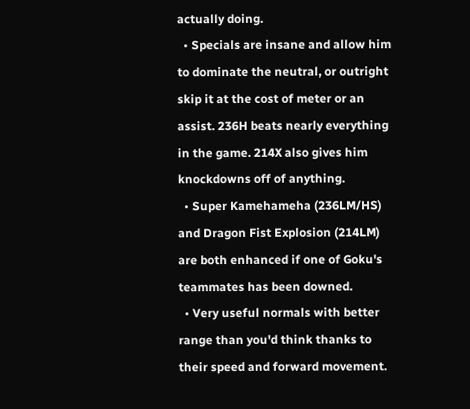actually doing.
  • Specials are insane and allow him to dominate the neutral, or outright skip it at the cost of meter or an assist. 236H beats nearly everything in the game. 214X also gives him knockdowns off of anything.
  • Super Kamehameha (236LM/HS) and Dragon Fist Explosion (214LM) are both enhanced if one of Goku's teammates has been downed.
  • Very useful normals with better range than you'd think thanks to their speed and forward movement.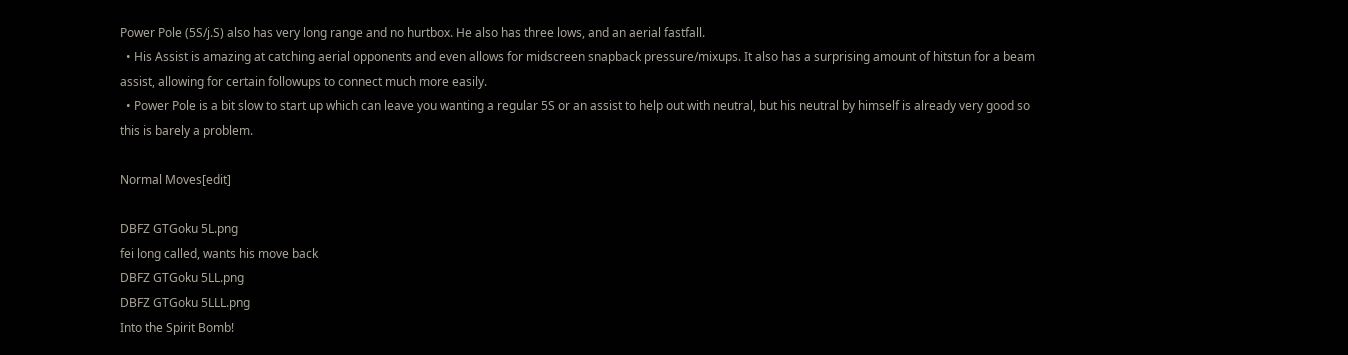Power Pole (5S/j.S) also has very long range and no hurtbox. He also has three lows, and an aerial fastfall.
  • His Assist is amazing at catching aerial opponents and even allows for midscreen snapback pressure/mixups. It also has a surprising amount of hitstun for a beam assist, allowing for certain followups to connect much more easily.
  • Power Pole is a bit slow to start up which can leave you wanting a regular 5S or an assist to help out with neutral, but his neutral by himself is already very good so this is barely a problem.

Normal Moves[edit]

DBFZ GTGoku 5L.png
fei long called, wants his move back
DBFZ GTGoku 5LL.png
DBFZ GTGoku 5LLL.png
Into the Spirit Bomb!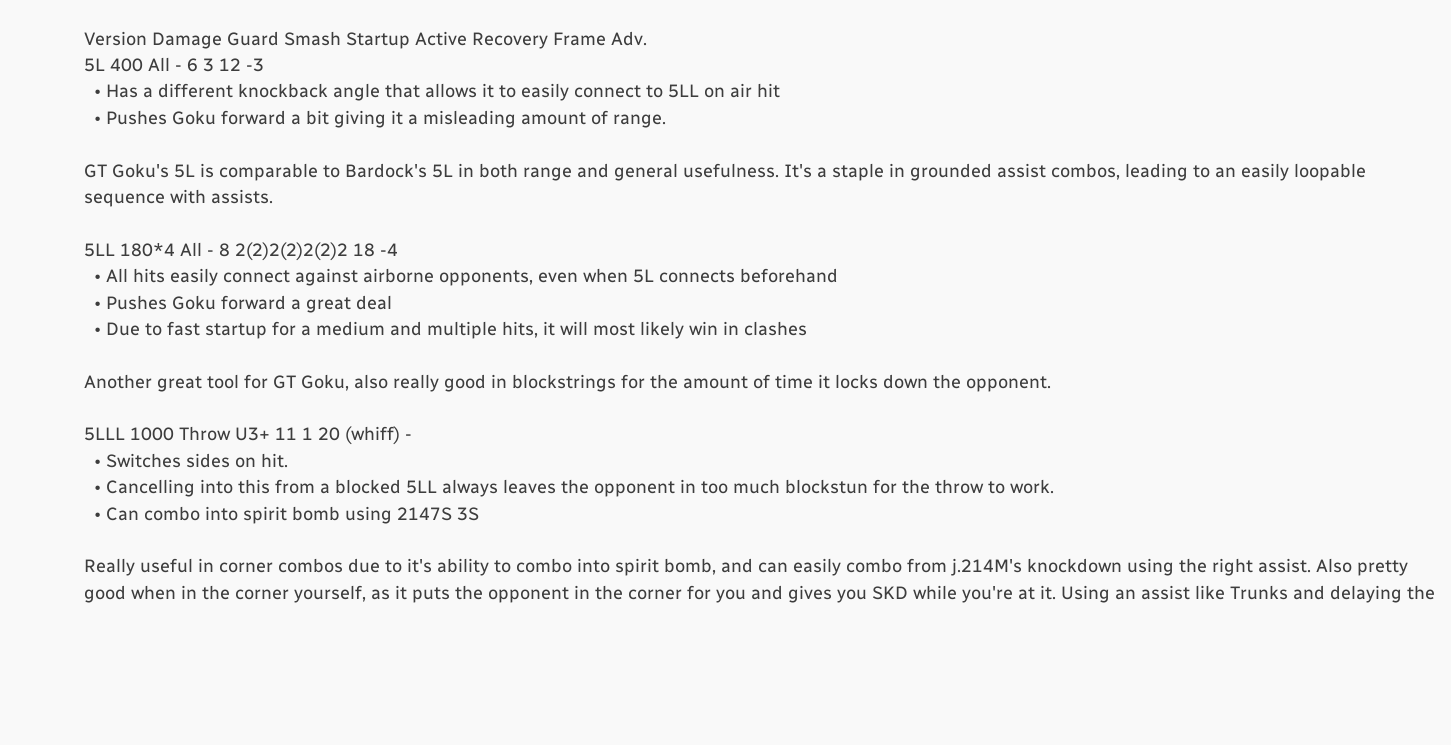Version Damage Guard Smash Startup Active Recovery Frame Adv.
5L 400 All - 6 3 12 -3
  • Has a different knockback angle that allows it to easily connect to 5LL on air hit
  • Pushes Goku forward a bit giving it a misleading amount of range.

GT Goku's 5L is comparable to Bardock's 5L in both range and general usefulness. It's a staple in grounded assist combos, leading to an easily loopable sequence with assists.

5LL 180*4 All - 8 2(2)2(2)2(2)2 18 -4
  • All hits easily connect against airborne opponents, even when 5L connects beforehand
  • Pushes Goku forward a great deal
  • Due to fast startup for a medium and multiple hits, it will most likely win in clashes

Another great tool for GT Goku, also really good in blockstrings for the amount of time it locks down the opponent.

5LLL 1000 Throw U3+ 11 1 20 (whiff) -
  • Switches sides on hit.
  • Cancelling into this from a blocked 5LL always leaves the opponent in too much blockstun for the throw to work.
  • Can combo into spirit bomb using 2147S 3S

Really useful in corner combos due to it's ability to combo into spirit bomb, and can easily combo from j.214M's knockdown using the right assist. Also pretty good when in the corner yourself, as it puts the opponent in the corner for you and gives you SKD while you're at it. Using an assist like Trunks and delaying the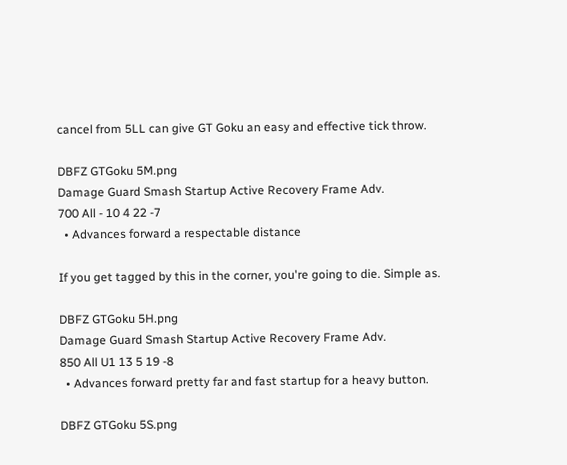cancel from 5LL can give GT Goku an easy and effective tick throw.

DBFZ GTGoku 5M.png
Damage Guard Smash Startup Active Recovery Frame Adv.
700 All - 10 4 22 -7
  • Advances forward a respectable distance

If you get tagged by this in the corner, you're going to die. Simple as.

DBFZ GTGoku 5H.png
Damage Guard Smash Startup Active Recovery Frame Adv.
850 All U1 13 5 19 -8
  • Advances forward pretty far and fast startup for a heavy button.

DBFZ GTGoku 5S.png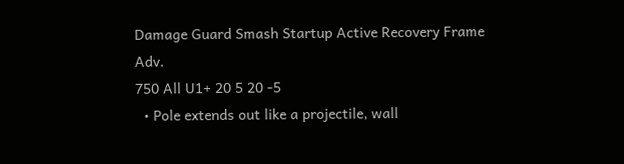Damage Guard Smash Startup Active Recovery Frame Adv.
750 All U1+ 20 5 20 -5
  • Pole extends out like a projectile, wall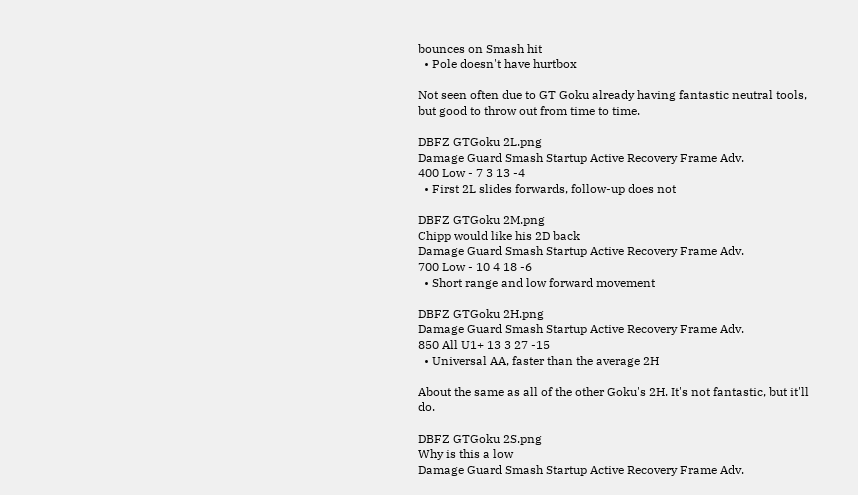bounces on Smash hit
  • Pole doesn't have hurtbox

Not seen often due to GT Goku already having fantastic neutral tools, but good to throw out from time to time.

DBFZ GTGoku 2L.png
Damage Guard Smash Startup Active Recovery Frame Adv.
400 Low - 7 3 13 -4
  • First 2L slides forwards, follow-up does not

DBFZ GTGoku 2M.png
Chipp would like his 2D back
Damage Guard Smash Startup Active Recovery Frame Adv.
700 Low - 10 4 18 -6
  • Short range and low forward movement

DBFZ GTGoku 2H.png
Damage Guard Smash Startup Active Recovery Frame Adv.
850 All U1+ 13 3 27 -15
  • Universal AA, faster than the average 2H

About the same as all of the other Goku's 2H. It's not fantastic, but it'll do.

DBFZ GTGoku 2S.png
Why is this a low
Damage Guard Smash Startup Active Recovery Frame Adv.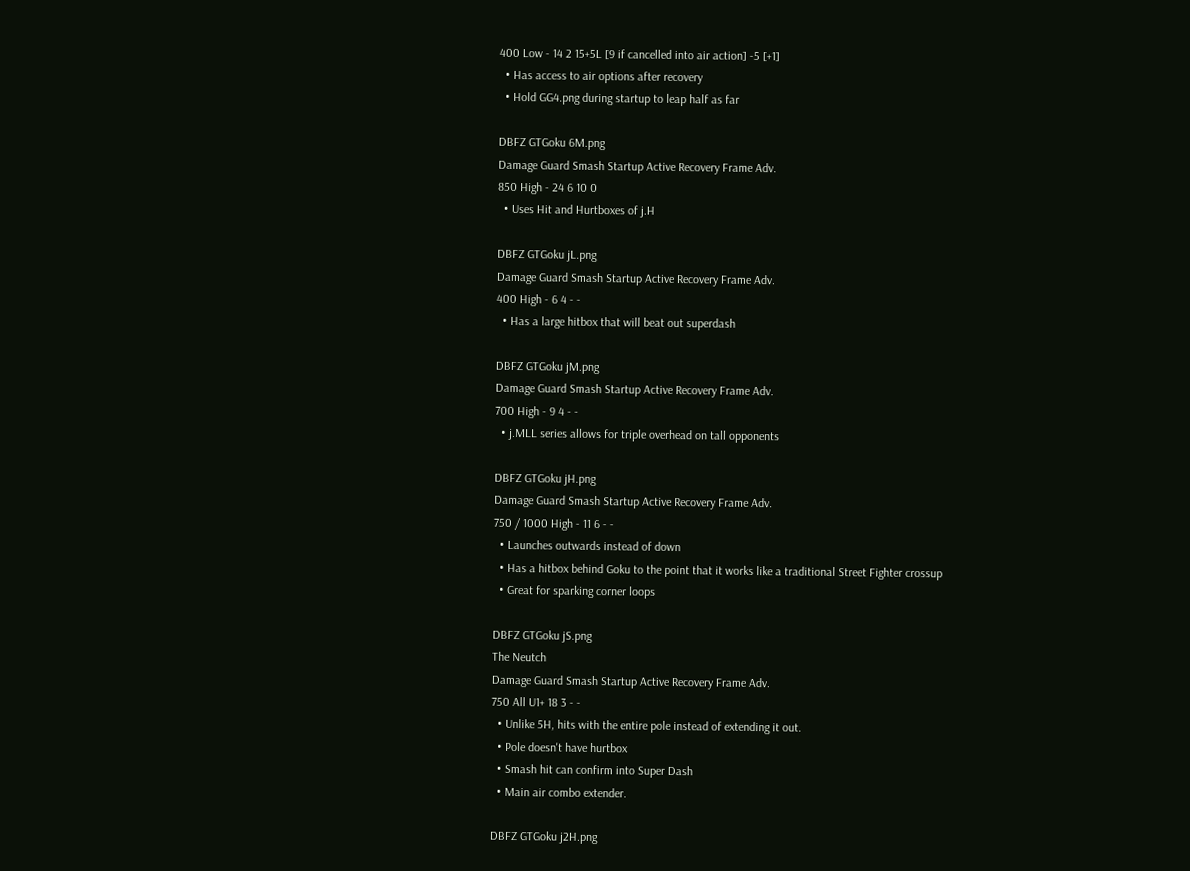400 Low - 14 2 15+5L [9 if cancelled into air action] -5 [+1]
  • Has access to air options after recovery
  • Hold GG4.png during startup to leap half as far

DBFZ GTGoku 6M.png
Damage Guard Smash Startup Active Recovery Frame Adv.
850 High - 24 6 10 0
  • Uses Hit and Hurtboxes of j.H

DBFZ GTGoku jL.png
Damage Guard Smash Startup Active Recovery Frame Adv.
400 High - 6 4 - -
  • Has a large hitbox that will beat out superdash

DBFZ GTGoku jM.png
Damage Guard Smash Startup Active Recovery Frame Adv.
700 High - 9 4 - -
  • j.MLL series allows for triple overhead on tall opponents

DBFZ GTGoku jH.png
Damage Guard Smash Startup Active Recovery Frame Adv.
750 / 1000 High - 11 6 - -
  • Launches outwards instead of down
  • Has a hitbox behind Goku to the point that it works like a traditional Street Fighter crossup
  • Great for sparking corner loops

DBFZ GTGoku jS.png
The Neutch
Damage Guard Smash Startup Active Recovery Frame Adv.
750 All U1+ 18 3 - -
  • Unlike 5H, hits with the entire pole instead of extending it out.
  • Pole doesn't have hurtbox
  • Smash hit can confirm into Super Dash
  • Main air combo extender.

DBFZ GTGoku j2H.png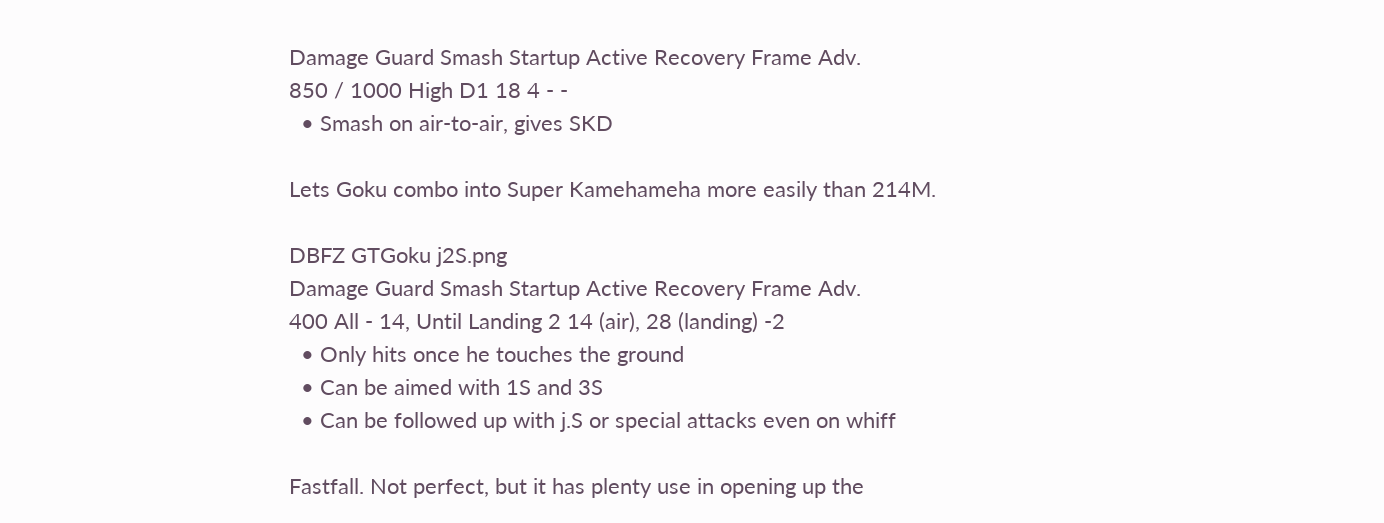Damage Guard Smash Startup Active Recovery Frame Adv.
850 / 1000 High D1 18 4 - -
  • Smash on air-to-air, gives SKD

Lets Goku combo into Super Kamehameha more easily than 214M.

DBFZ GTGoku j2S.png
Damage Guard Smash Startup Active Recovery Frame Adv.
400 All - 14, Until Landing 2 14 (air), 28 (landing) -2
  • Only hits once he touches the ground
  • Can be aimed with 1S and 3S
  • Can be followed up with j.S or special attacks even on whiff

Fastfall. Not perfect, but it has plenty use in opening up the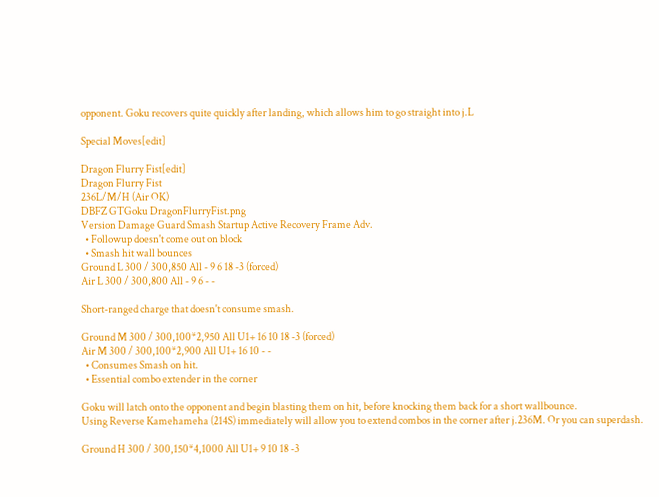opponent. Goku recovers quite quickly after landing, which allows him to go straight into j.L

Special Moves[edit]

Dragon Flurry Fist[edit]
Dragon Flurry Fist
236L/M/H (Air OK)
DBFZ GTGoku DragonFlurryFist.png
Version Damage Guard Smash Startup Active Recovery Frame Adv.
  • Followup doesn't come out on block
  • Smash hit wall bounces
Ground L 300 / 300,850 All - 9 6 18 -3 (forced)
Air L 300 / 300,800 All - 9 6 - -

Short-ranged charge that doesn't consume smash.

Ground M 300 / 300,100*2,950 All U1+ 16 10 18 -3 (forced)
Air M 300 / 300,100*2,900 All U1+ 16 10 - -
  • Consumes Smash on hit.
  • Essential combo extender in the corner

Goku will latch onto the opponent and begin blasting them on hit, before knocking them back for a short wallbounce.
Using Reverse Kamehameha (214S) immediately will allow you to extend combos in the corner after j.236M. Or you can superdash.

Ground H 300 / 300,150*4,1000 All U1+ 9 10 18 -3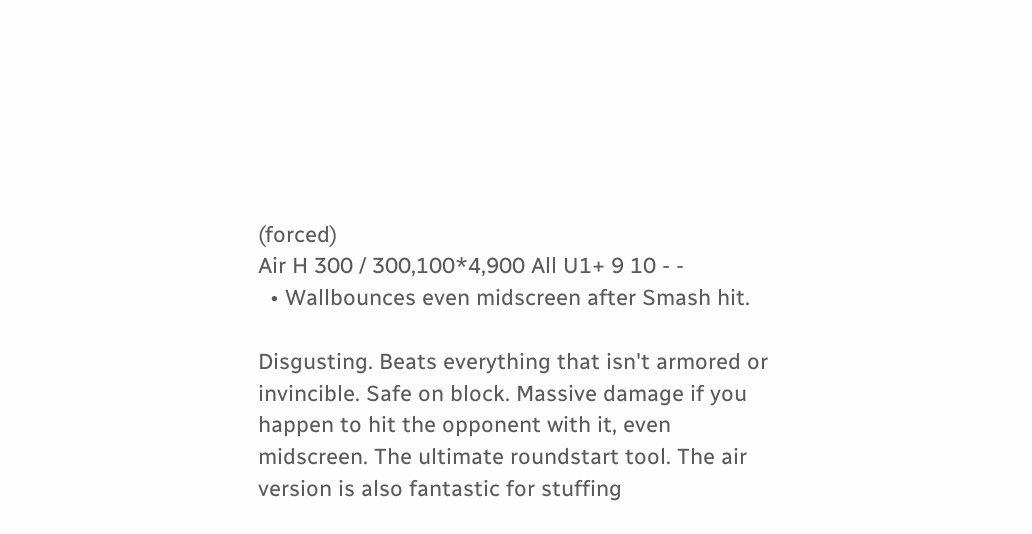(forced)
Air H 300 / 300,100*4,900 All U1+ 9 10 - -
  • Wallbounces even midscreen after Smash hit.

Disgusting. Beats everything that isn't armored or invincible. Safe on block. Massive damage if you happen to hit the opponent with it, even midscreen. The ultimate roundstart tool. The air version is also fantastic for stuffing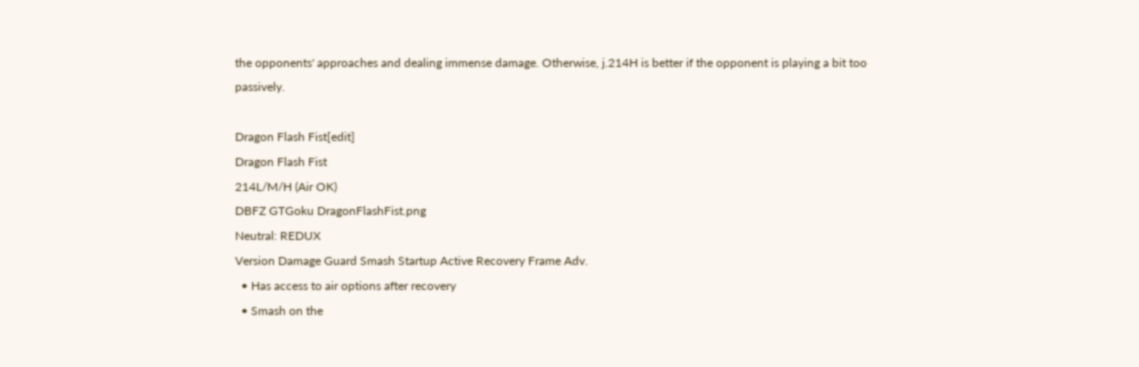the opponents' approaches and dealing immense damage. Otherwise, j.214H is better if the opponent is playing a bit too passively.

Dragon Flash Fist[edit]
Dragon Flash Fist
214L/M/H (Air OK)
DBFZ GTGoku DragonFlashFist.png
Neutral: REDUX
Version Damage Guard Smash Startup Active Recovery Frame Adv.
  • Has access to air options after recovery
  • Smash on the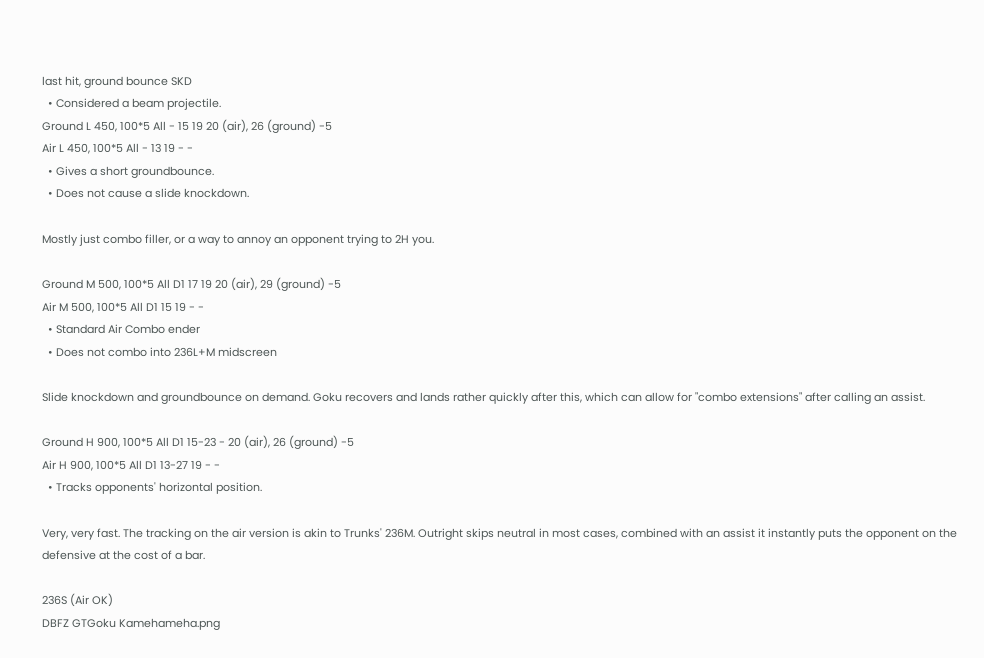last hit, ground bounce SKD
  • Considered a beam projectile.
Ground L 450, 100*5 All - 15 19 20 (air), 26 (ground) -5
Air L 450, 100*5 All - 13 19 - -
  • Gives a short groundbounce.
  • Does not cause a slide knockdown.

Mostly just combo filler, or a way to annoy an opponent trying to 2H you.

Ground M 500, 100*5 All D1 17 19 20 (air), 29 (ground) -5
Air M 500, 100*5 All D1 15 19 - -
  • Standard Air Combo ender
  • Does not combo into 236L+M midscreen

Slide knockdown and groundbounce on demand. Goku recovers and lands rather quickly after this, which can allow for "combo extensions" after calling an assist.

Ground H 900, 100*5 All D1 15-23 - 20 (air), 26 (ground) -5
Air H 900, 100*5 All D1 13-27 19 - -
  • Tracks opponents' horizontal position.

Very, very fast. The tracking on the air version is akin to Trunks' 236M. Outright skips neutral in most cases, combined with an assist it instantly puts the opponent on the defensive at the cost of a bar.

236S (Air OK)
DBFZ GTGoku Kamehameha.png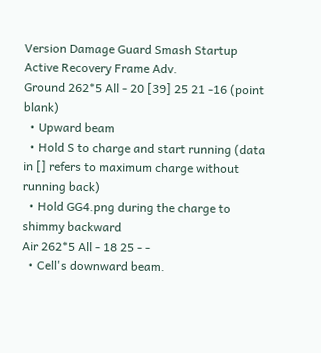Version Damage Guard Smash Startup Active Recovery Frame Adv.
Ground 262*5 All - 20 [39] 25 21 -16 (point blank)
  • Upward beam
  • Hold S to charge and start running (data in [] refers to maximum charge without running back)
  • Hold GG4.png during the charge to shimmy backward
Air 262*5 All - 18 25 - -
  • Cell's downward beam.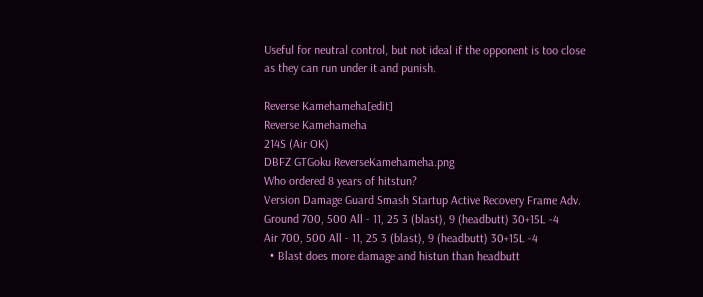Useful for neutral control, but not ideal if the opponent is too close as they can run under it and punish.

Reverse Kamehameha[edit]
Reverse Kamehameha
214S (Air OK)
DBFZ GTGoku ReverseKamehameha.png
Who ordered 8 years of hitstun?
Version Damage Guard Smash Startup Active Recovery Frame Adv.
Ground 700, 500 All - 11, 25 3 (blast), 9 (headbutt) 30+15L -4
Air 700, 500 All - 11, 25 3 (blast), 9 (headbutt) 30+15L -4
  • Blast does more damage and histun than headbutt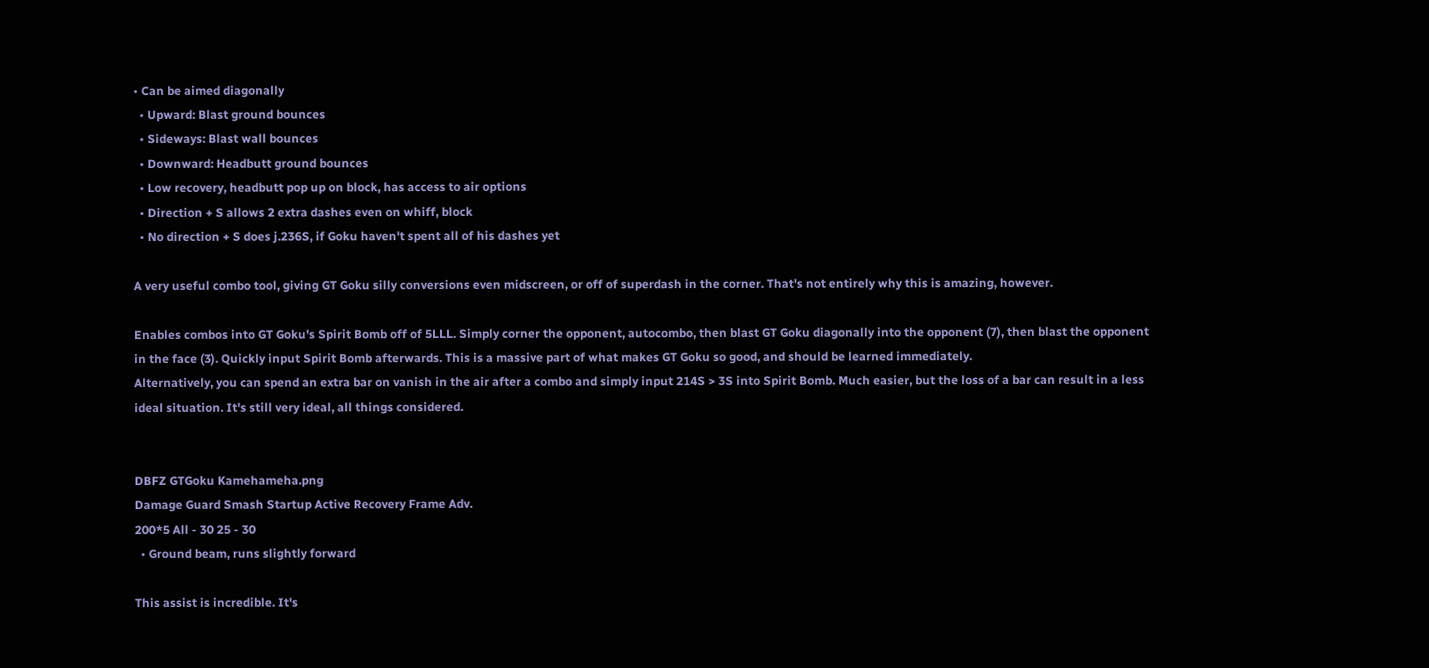• Can be aimed diagonally
  • Upward: Blast ground bounces
  • Sideways: Blast wall bounces
  • Downward: Headbutt ground bounces
  • Low recovery, headbutt pop up on block, has access to air options
  • Direction + S allows 2 extra dashes even on whiff, block
  • No direction + S does j.236S, if Goku haven't spent all of his dashes yet

A very useful combo tool, giving GT Goku silly conversions even midscreen, or off of superdash in the corner. That's not entirely why this is amazing, however.

Enables combos into GT Goku's Spirit Bomb off of 5LLL. Simply corner the opponent, autocombo, then blast GT Goku diagonally into the opponent (7), then blast the opponent in the face (3). Quickly input Spirit Bomb afterwards. This is a massive part of what makes GT Goku so good, and should be learned immediately.
Alternatively, you can spend an extra bar on vanish in the air after a combo and simply input 214S > 3S into Spirit Bomb. Much easier, but the loss of a bar can result in a less ideal situation. It's still very ideal, all things considered.


DBFZ GTGoku Kamehameha.png
Damage Guard Smash Startup Active Recovery Frame Adv.
200*5 All - 30 25 - 30
  • Ground beam, runs slightly forward

This assist is incredible. It's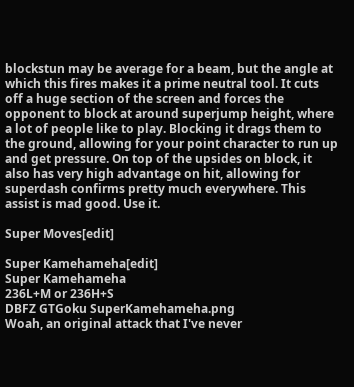blockstun may be average for a beam, but the angle at which this fires makes it a prime neutral tool. It cuts off a huge section of the screen and forces the opponent to block at around superjump height, where a lot of people like to play. Blocking it drags them to the ground, allowing for your point character to run up and get pressure. On top of the upsides on block, it also has very high advantage on hit, allowing for superdash confirms pretty much everywhere. This assist is mad good. Use it.

Super Moves[edit]

Super Kamehameha[edit]
Super Kamehameha
236L+M or 236H+S
DBFZ GTGoku SuperKamehameha.png
Woah, an original attack that I've never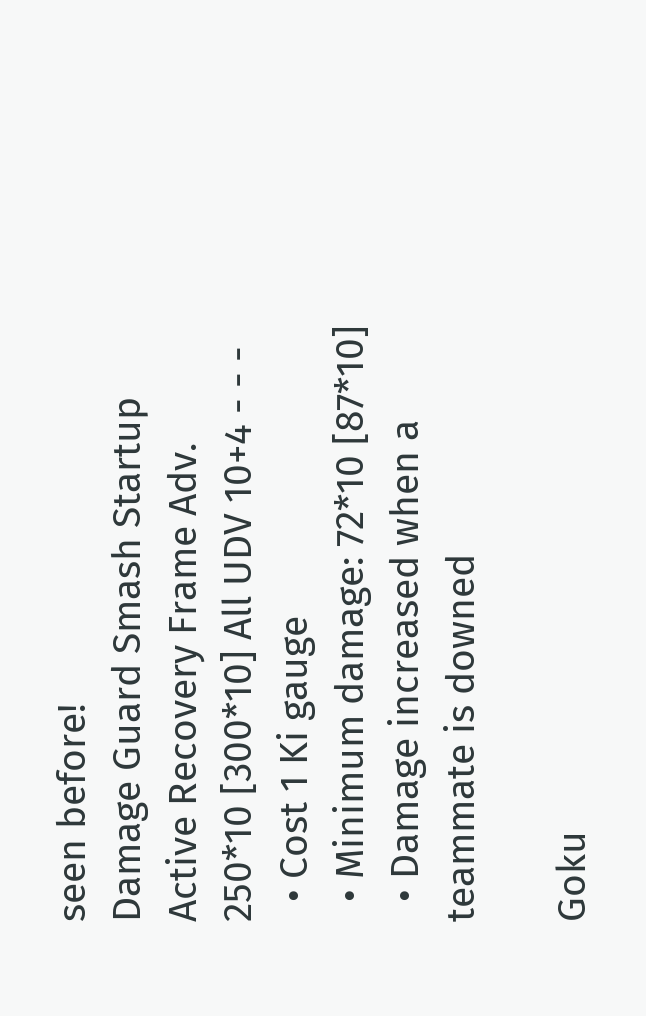seen before!
Damage Guard Smash Startup Active Recovery Frame Adv.
250*10 [300*10] All UDV 10+4 - - -
  • Cost 1 Ki gauge
  • Minimum damage: 72*10 [87*10]
  • Damage increased when a teammate is downed

Goku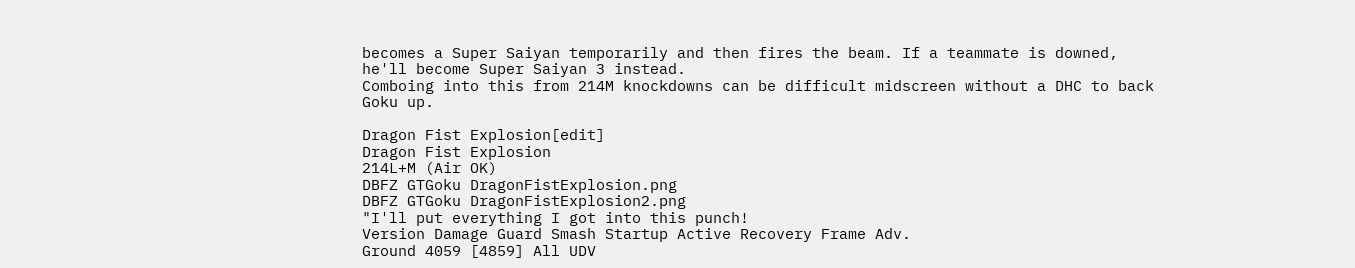becomes a Super Saiyan temporarily and then fires the beam. If a teammate is downed, he'll become Super Saiyan 3 instead.
Comboing into this from 214M knockdowns can be difficult midscreen without a DHC to back Goku up.

Dragon Fist Explosion[edit]
Dragon Fist Explosion
214L+M (Air OK)
DBFZ GTGoku DragonFistExplosion.png
DBFZ GTGoku DragonFistExplosion2.png
"I'll put everything I got into this punch!
Version Damage Guard Smash Startup Active Recovery Frame Adv.
Ground 4059 [4859] All UDV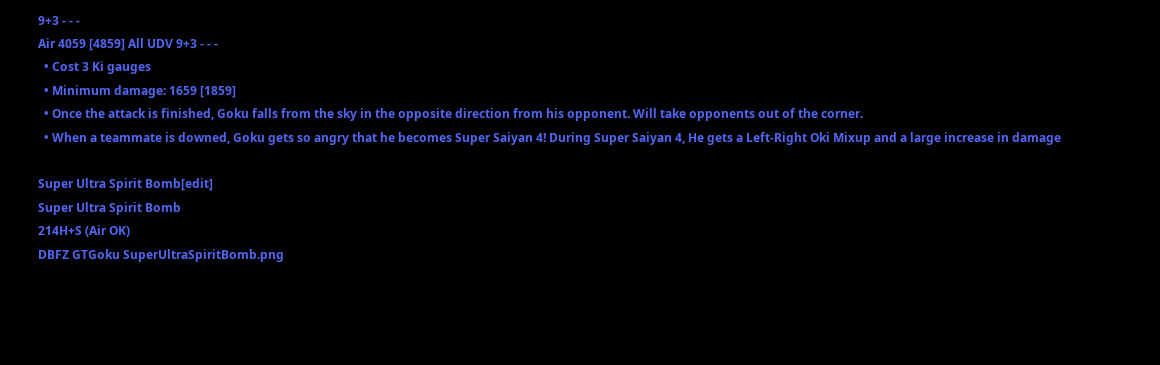9+3 - - -
Air 4059 [4859] All UDV 9+3 - - -
  • Cost 3 Ki gauges
  • Minimum damage: 1659 [1859]
  • Once the attack is finished, Goku falls from the sky in the opposite direction from his opponent. Will take opponents out of the corner.
  • When a teammate is downed, Goku gets so angry that he becomes Super Saiyan 4! During Super Saiyan 4, He gets a Left-Right Oki Mixup and a large increase in damage

Super Ultra Spirit Bomb[edit]
Super Ultra Spirit Bomb
214H+S (Air OK)
DBFZ GTGoku SuperUltraSpiritBomb.png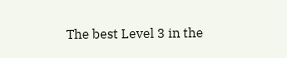The best Level 3 in the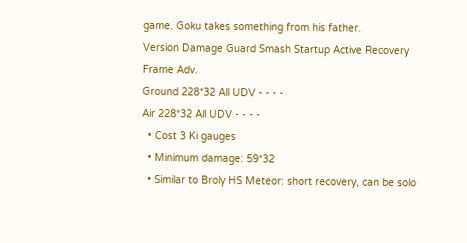game. Goku takes something from his father.
Version Damage Guard Smash Startup Active Recovery Frame Adv.
Ground 228*32 All UDV - - - -
Air 228*32 All UDV - - - -
  • Cost 3 Ki gauges
  • Minimum damage: 59*32
  • Similar to Broly HS Meteor: short recovery, can be solo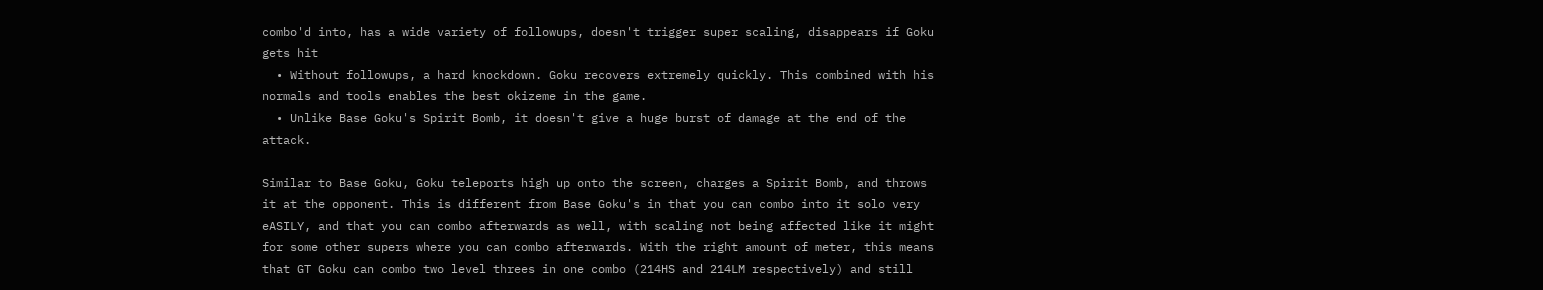combo'd into, has a wide variety of followups, doesn't trigger super scaling, disappears if Goku gets hit
  • Without followups, a hard knockdown. Goku recovers extremely quickly. This combined with his normals and tools enables the best okizeme in the game.
  • Unlike Base Goku's Spirit Bomb, it doesn't give a huge burst of damage at the end of the attack.

Similar to Base Goku, Goku teleports high up onto the screen, charges a Spirit Bomb, and throws it at the opponent. This is different from Base Goku's in that you can combo into it solo very eASILY, and that you can combo afterwards as well, with scaling not being affected like it might for some other supers where you can combo afterwards. With the right amount of meter, this means that GT Goku can combo two level threes in one combo (214HS and 214LM respectively) and still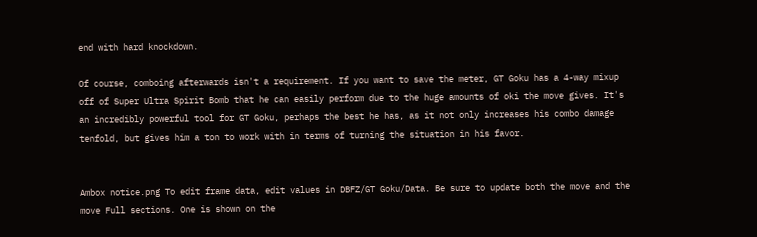end with hard knockdown.

Of course, comboing afterwards isn't a requirement. If you want to save the meter, GT Goku has a 4-way mixup off of Super Ultra Spirit Bomb that he can easily perform due to the huge amounts of oki the move gives. It's an incredibly powerful tool for GT Goku, perhaps the best he has, as it not only increases his combo damage tenfold, but gives him a ton to work with in terms of turning the situation in his favor.


Ambox notice.png To edit frame data, edit values in DBFZ/GT Goku/Data. Be sure to update both the move and the move Full sections. One is shown on the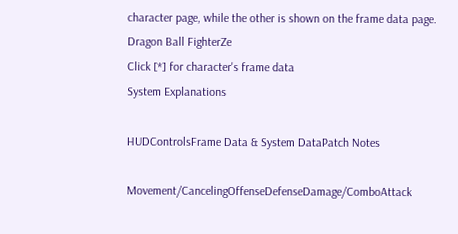character page, while the other is shown on the frame data page.
Dragon Ball FighterZe
Click [*] for character's frame data
System Explanations

HUDControlsFrame Data & System DataPatch Notes

Movement/CancelingOffenseDefenseDamage/ComboAttack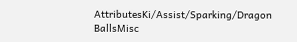AttributesKi/Assist/Sparking/Dragon BallsMisc